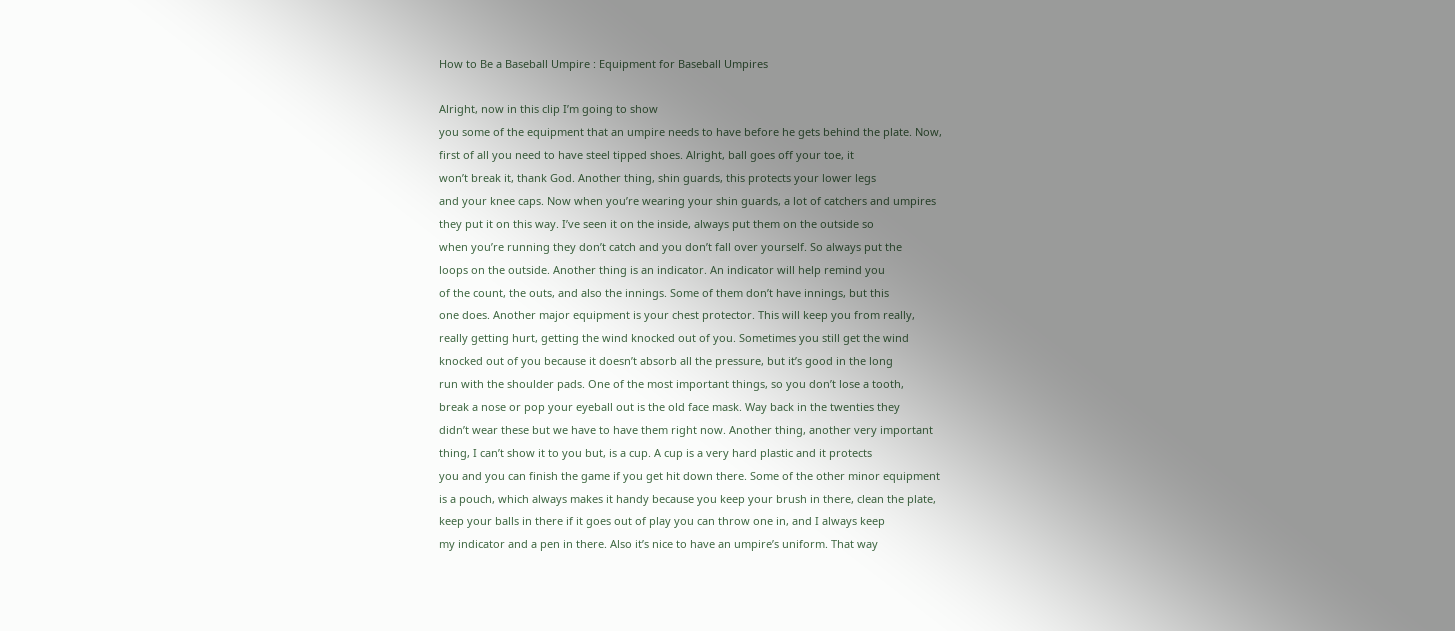How to Be a Baseball Umpire : Equipment for Baseball Umpires

Alright, now in this clip I’m going to show
you some of the equipment that an umpire needs to have before he gets behind the plate. Now,
first of all you need to have steel tipped shoes. Alright, ball goes off your toe, it
won’t break it, thank God. Another thing, shin guards, this protects your lower legs
and your knee caps. Now when you’re wearing your shin guards, a lot of catchers and umpires
they put it on this way. I’ve seen it on the inside, always put them on the outside so
when you’re running they don’t catch and you don’t fall over yourself. So always put the
loops on the outside. Another thing is an indicator. An indicator will help remind you
of the count, the outs, and also the innings. Some of them don’t have innings, but this
one does. Another major equipment is your chest protector. This will keep you from really,
really getting hurt, getting the wind knocked out of you. Sometimes you still get the wind
knocked out of you because it doesn’t absorb all the pressure, but it’s good in the long
run with the shoulder pads. One of the most important things, so you don’t lose a tooth,
break a nose or pop your eyeball out is the old face mask. Way back in the twenties they
didn’t wear these but we have to have them right now. Another thing, another very important
thing, I can’t show it to you but, is a cup. A cup is a very hard plastic and it protects
you and you can finish the game if you get hit down there. Some of the other minor equipment
is a pouch, which always makes it handy because you keep your brush in there, clean the plate,
keep your balls in there if it goes out of play you can throw one in, and I always keep
my indicator and a pen in there. Also it’s nice to have an umpire’s uniform. That way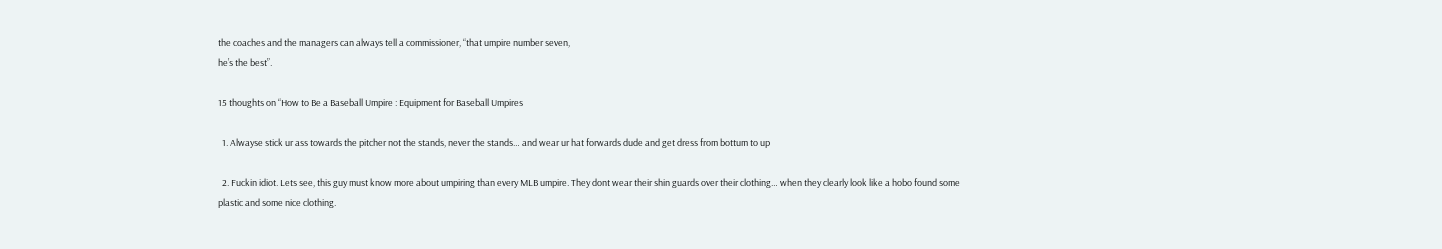the coaches and the managers can always tell a commissioner, “that umpire number seven,
he’s the best”.

15 thoughts on “How to Be a Baseball Umpire : Equipment for Baseball Umpires

  1. Alwayse stick ur ass towards the pitcher not the stands, never the stands… and wear ur hat forwards dude and get dress from bottum to up

  2. Fuckin idiot. Lets see, this guy must know more about umpiring than every MLB umpire. They dont wear their shin guards over their clothing… when they clearly look like a hobo found some plastic and some nice clothing.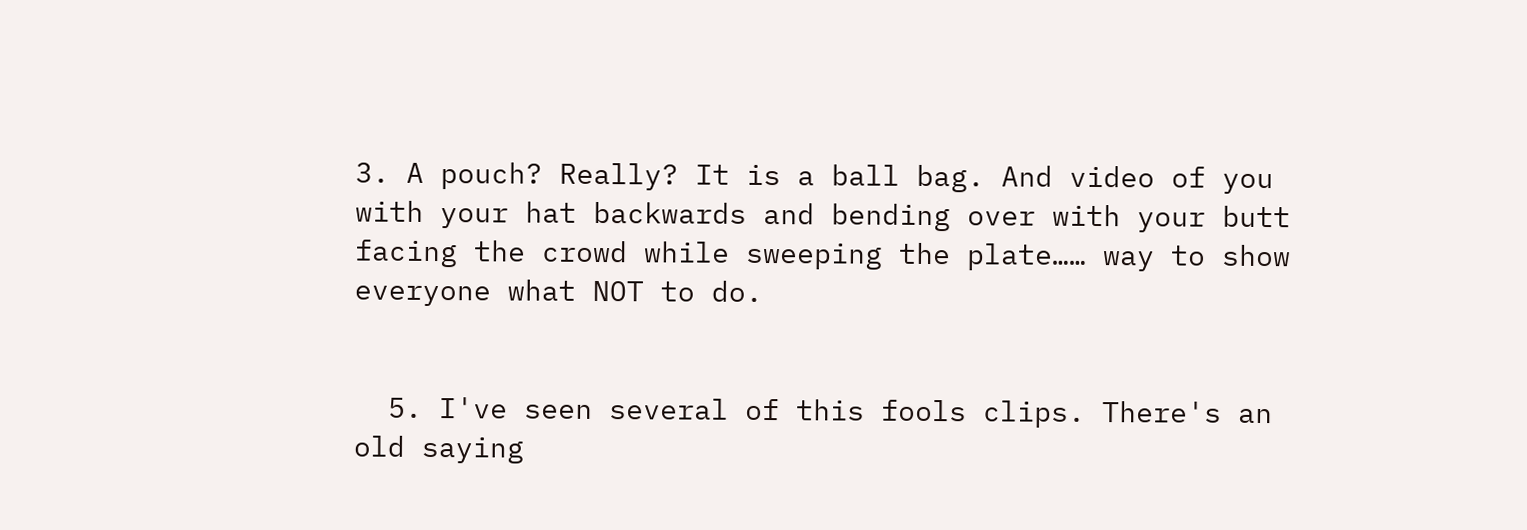3. A pouch? Really? It is a ball bag. And video of you with your hat backwards and bending over with your butt facing the crowd while sweeping the plate…… way to show everyone what NOT to do.


  5. I've seen several of this fools clips. There's an old saying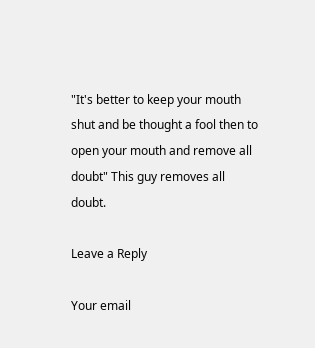"It's better to keep your mouth shut and be thought a fool then to open your mouth and remove all doubt" This guy removes all doubt.

Leave a Reply

Your email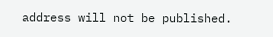address will not be published.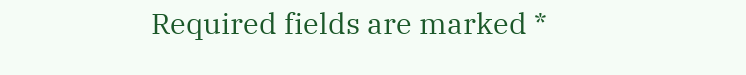Required fields are marked *